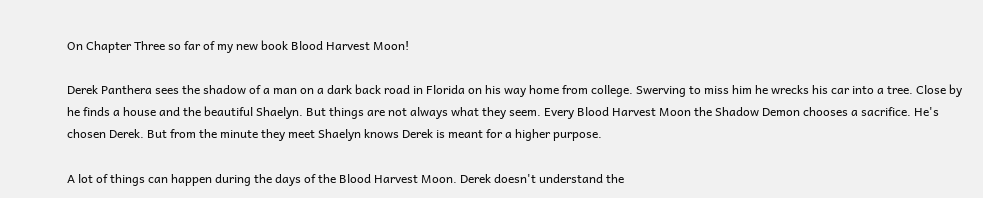On Chapter Three so far of my new book Blood Harvest Moon!

Derek Panthera sees the shadow of a man on a dark back road in Florida on his way home from college. Swerving to miss him he wrecks his car into a tree. Close by he finds a house and the beautiful Shaelyn. But things are not always what they seem. Every Blood Harvest Moon the Shadow Demon chooses a sacrifice. He's chosen Derek. But from the minute they meet Shaelyn knows Derek is meant for a higher purpose.

A lot of things can happen during the days of the Blood Harvest Moon. Derek doesn't understand the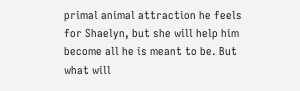primal animal attraction he feels for Shaelyn, but she will help him become all he is meant to be. But what will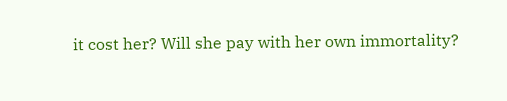it cost her? Will she pay with her own immortality?